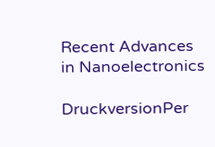Recent Advances in Nanoelectronics

DruckversionPer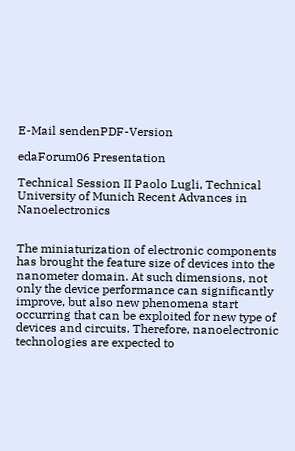E-Mail sendenPDF-Version

edaForum06 Presentation

Technical Session II Paolo Lugli, Technical University of Munich Recent Advances in Nanoelectronics


The miniaturization of electronic components has brought the feature size of devices into the nanometer domain. At such dimensions, not only the device performance can significantly improve, but also new phenomena start occurring that can be exploited for new type of devices and circuits. Therefore, nanoelectronic technologies are expected to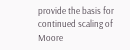provide the basis for continued scaling of Moore